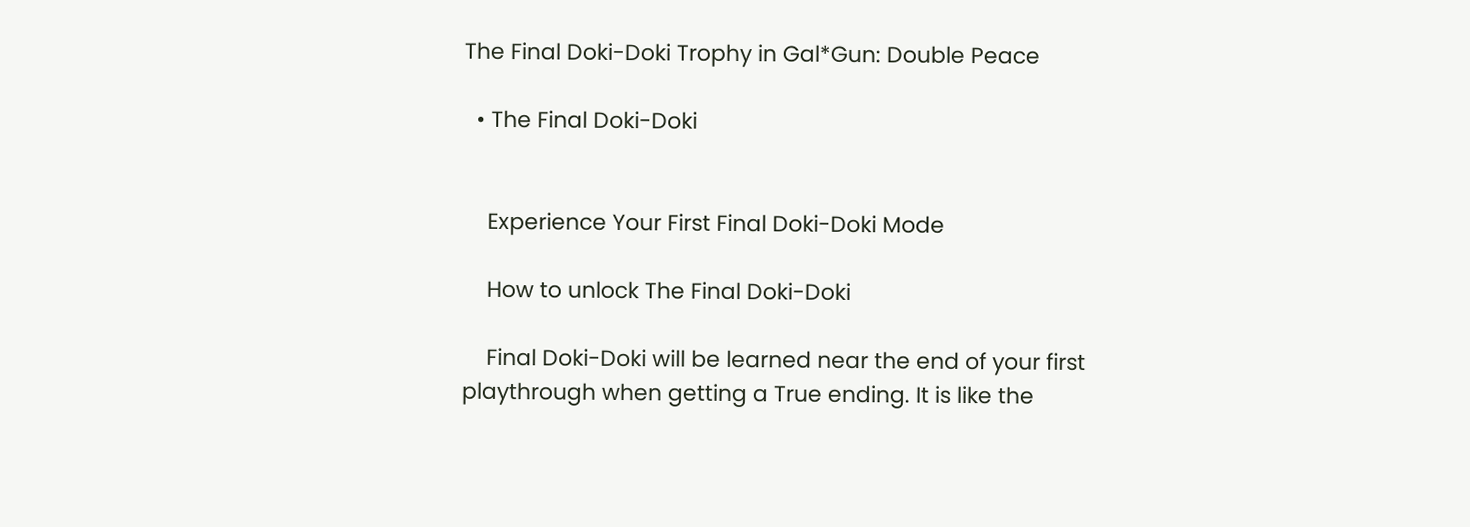The Final Doki-Doki Trophy in Gal*Gun: Double Peace

  • The Final Doki-Doki


    Experience Your First Final Doki-Doki Mode

    How to unlock The Final Doki-Doki

    Final Doki-Doki will be learned near the end of your first playthrough when getting a True ending. It is like the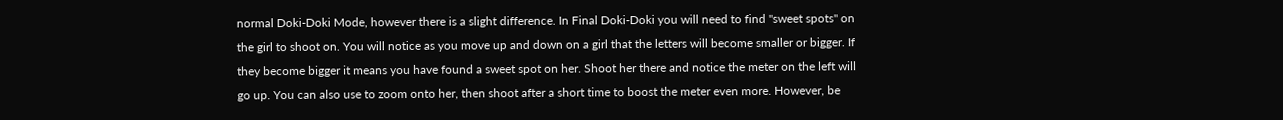normal Doki-Doki Mode, however there is a slight difference. In Final Doki-Doki you will need to find "sweet spots" on the girl to shoot on. You will notice as you move up and down on a girl that the letters will become smaller or bigger. If they become bigger it means you have found a sweet spot on her. Shoot her there and notice the meter on the left will go up. You can also use to zoom onto her, then shoot after a short time to boost the meter even more. However, be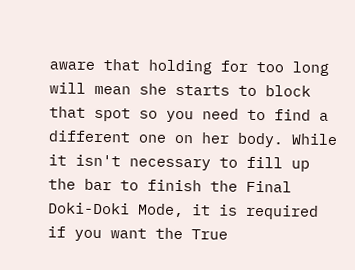aware that holding for too long will mean she starts to block that spot so you need to find a different one on her body. While it isn't necessary to fill up the bar to finish the Final Doki-Doki Mode, it is required if you want the True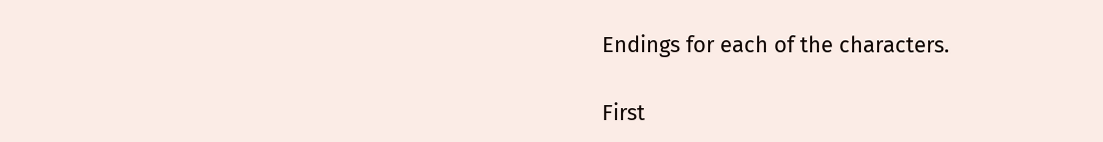Endings for each of the characters.

First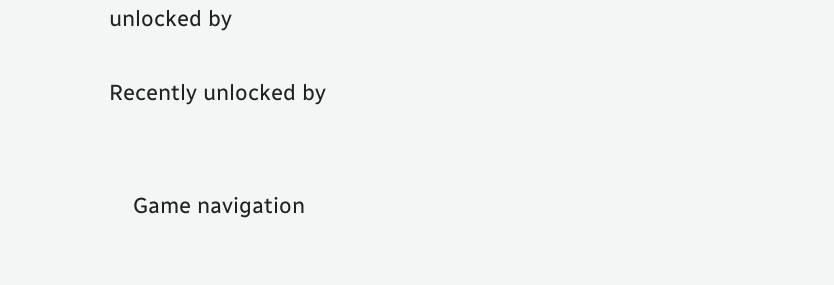unlocked by

Recently unlocked by


    Game navigation